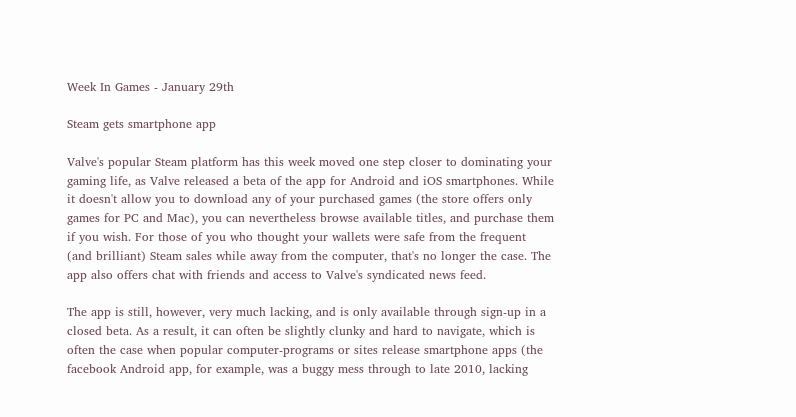Week In Games - January 29th

Steam gets smartphone app

Valve's popular Steam platform has this week moved one step closer to dominating your gaming life, as Valve released a beta of the app for Android and iOS smartphones. While it doesn't allow you to download any of your purchased games (the store offers only games for PC and Mac), you can nevertheless browse available titles, and purchase them if you wish. For those of you who thought your wallets were safe from the frequent (and brilliant) Steam sales while away from the computer, that's no longer the case. The app also offers chat with friends and access to Valve's syndicated news feed.

The app is still, however, very much lacking, and is only available through sign-up in a closed beta. As a result, it can often be slightly clunky and hard to navigate, which is often the case when popular computer-programs or sites release smartphone apps (the facebook Android app, for example, was a buggy mess through to late 2010, lacking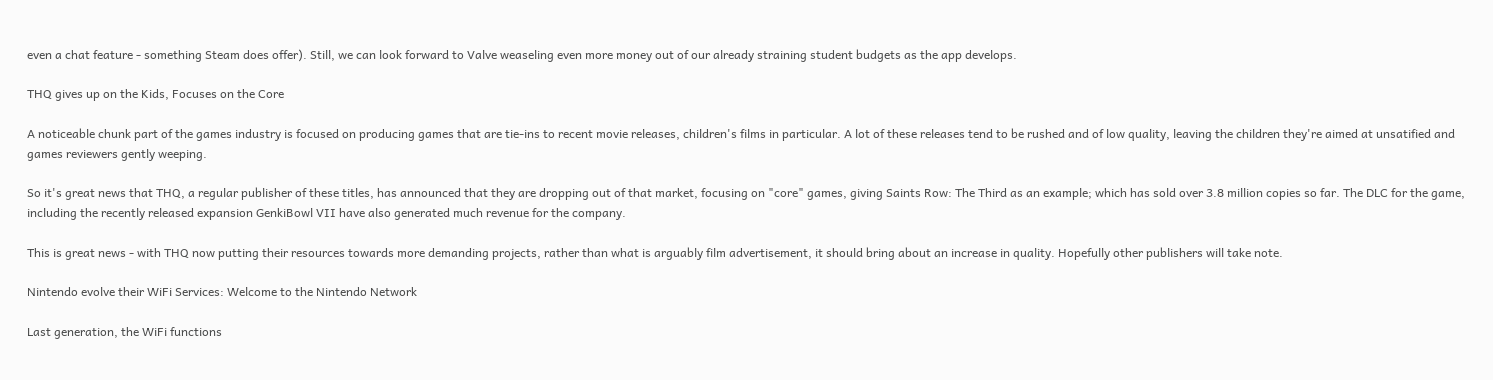even a chat feature - something Steam does offer). Still, we can look forward to Valve weaseling even more money out of our already straining student budgets as the app develops.

THQ gives up on the Kids, Focuses on the Core

A noticeable chunk part of the games industry is focused on producing games that are tie-ins to recent movie releases, children's films in particular. A lot of these releases tend to be rushed and of low quality, leaving the children they're aimed at unsatified and games reviewers gently weeping.

So it's great news that THQ, a regular publisher of these titles, has announced that they are dropping out of that market, focusing on "core" games, giving Saints Row: The Third as an example; which has sold over 3.8 million copies so far. The DLC for the game, including the recently released expansion GenkiBowl VII have also generated much revenue for the company.

This is great news - with THQ now putting their resources towards more demanding projects, rather than what is arguably film advertisement, it should bring about an increase in quality. Hopefully other publishers will take note.

Nintendo evolve their WiFi Services: Welcome to the Nintendo Network

Last generation, the WiFi functions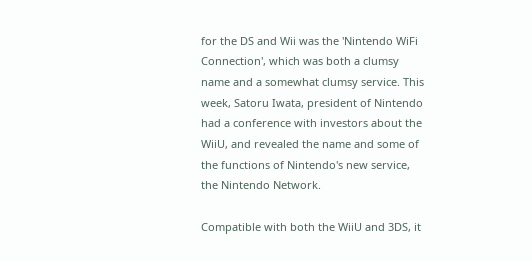for the DS and Wii was the 'Nintendo WiFi Connection', which was both a clumsy name and a somewhat clumsy service. This week, Satoru Iwata, president of Nintendo had a conference with investors about the WiiU, and revealed the name and some of the functions of Nintendo's new service, the Nintendo Network.

Compatible with both the WiiU and 3DS, it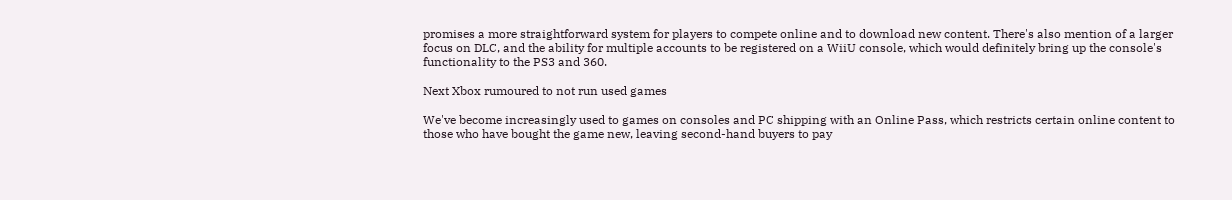promises a more straightforward system for players to compete online and to download new content. There's also mention of a larger focus on DLC, and the ability for multiple accounts to be registered on a WiiU console, which would definitely bring up the console's functionality to the PS3 and 360.

Next Xbox rumoured to not run used games

We've become increasingly used to games on consoles and PC shipping with an Online Pass, which restricts certain online content to those who have bought the game new, leaving second-hand buyers to pay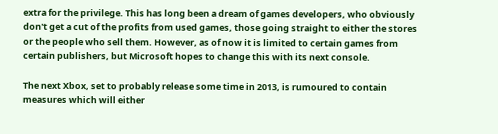extra for the privilege. This has long been a dream of games developers, who obviously don't get a cut of the profits from used games, those going straight to either the stores or the people who sell them. However, as of now it is limited to certain games from certain publishers, but Microsoft hopes to change this with its next console.

The next Xbox, set to probably release some time in 2013, is rumoured to contain measures which will either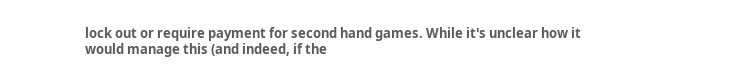lock out or require payment for second hand games. While it's unclear how it would manage this (and indeed, if the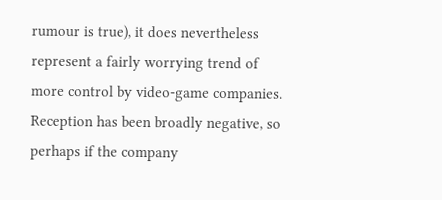rumour is true), it does nevertheless represent a fairly worrying trend of more control by video-game companies. Reception has been broadly negative, so perhaps if the company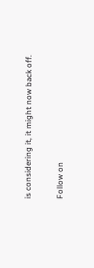is considering it, it might now back off.

Follow on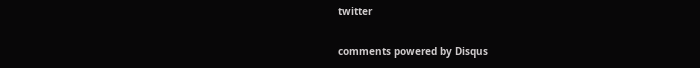twitter

comments powered by Disqus